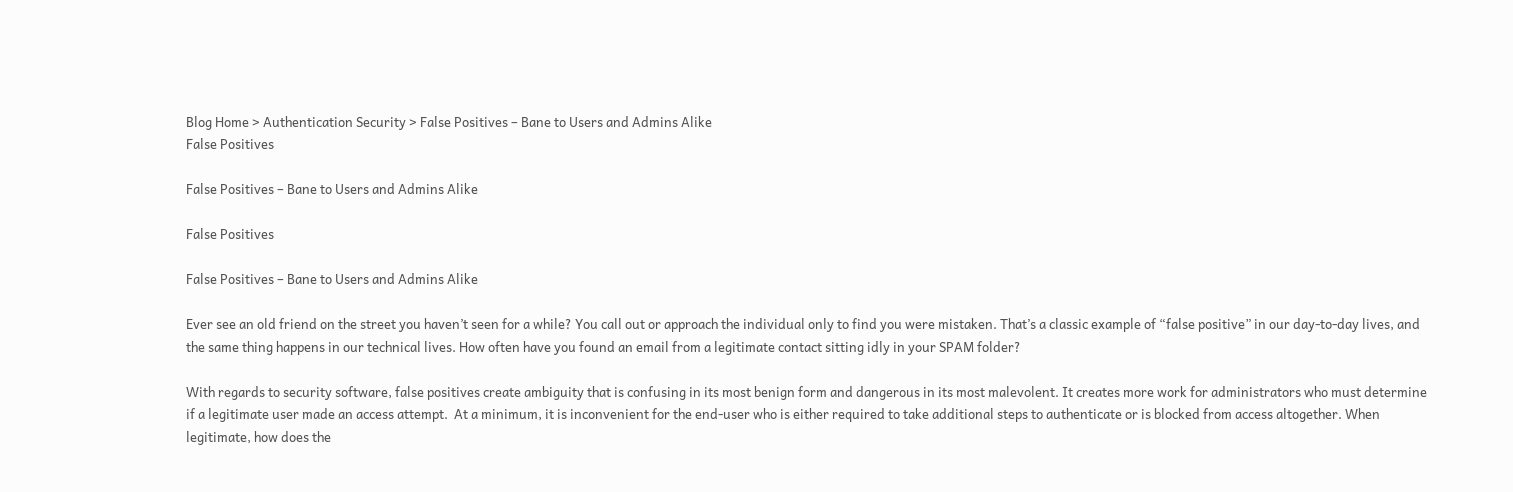Blog Home > Authentication Security > False Positives – Bane to Users and Admins Alike
False Positives

False Positives – Bane to Users and Admins Alike

False Positives

False Positives – Bane to Users and Admins Alike

Ever see an old friend on the street you haven’t seen for a while? You call out or approach the individual only to find you were mistaken. That’s a classic example of “false positive” in our day-to-day lives, and the same thing happens in our technical lives. How often have you found an email from a legitimate contact sitting idly in your SPAM folder?

With regards to security software, false positives create ambiguity that is confusing in its most benign form and dangerous in its most malevolent. It creates more work for administrators who must determine if a legitimate user made an access attempt.  At a minimum, it is inconvenient for the end-user who is either required to take additional steps to authenticate or is blocked from access altogether. When legitimate, how does the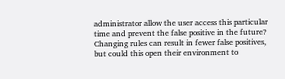administrator allow the user access this particular time and prevent the false positive in the future?  Changing rules can result in fewer false positives, but could this open their environment to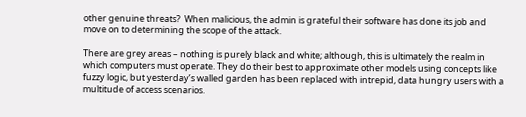other genuine threats?  When malicious, the admin is grateful their software has done its job and move on to determining the scope of the attack.

There are grey areas – nothing is purely black and white; although, this is ultimately the realm in which computers must operate. They do their best to approximate other models using concepts like fuzzy logic, but yesterday’s walled garden has been replaced with intrepid, data hungry users with a multitude of access scenarios.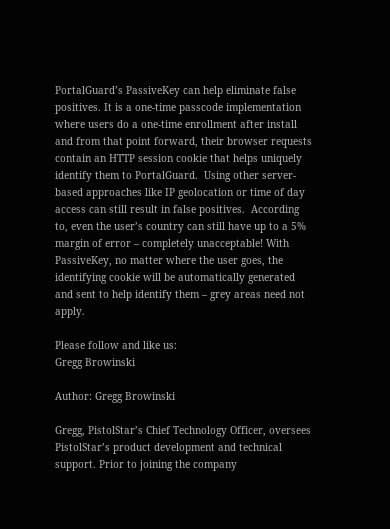PortalGuard’s PassiveKey can help eliminate false positives. It is a one-time passcode implementation where users do a one-time enrollment after install and from that point forward, their browser requests contain an HTTP session cookie that helps uniquely identify them to PortalGuard.  Using other server-based approaches like IP geolocation or time of day access can still result in false positives.  According to, even the user’s country can still have up to a 5% margin of error – completely unacceptable! With PassiveKey, no matter where the user goes, the identifying cookie will be automatically generated and sent to help identify them – grey areas need not apply.

Please follow and like us:
Gregg Browinski

Author: Gregg Browinski

Gregg, PistolStar’s Chief Technology Officer, oversees PistolStar’s product development and technical support. Prior to joining the company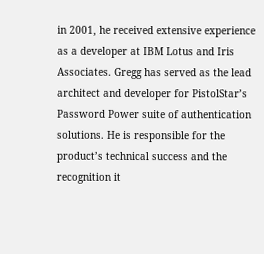in 2001, he received extensive experience as a developer at IBM Lotus and Iris Associates. Gregg has served as the lead architect and developer for PistolStar’s Password Power suite of authentication solutions. He is responsible for the product’s technical success and the recognition it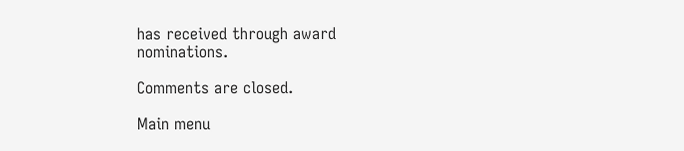has received through award nominations.

Comments are closed.

Main menu